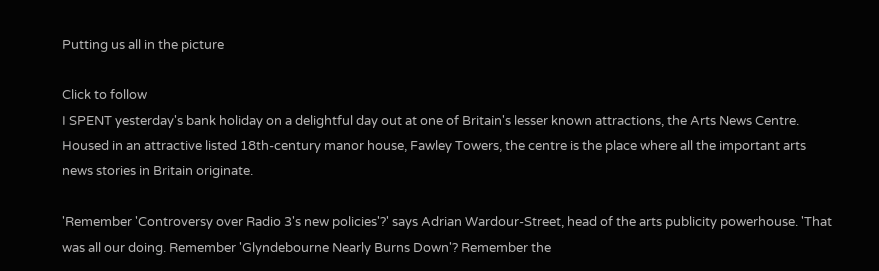Putting us all in the picture

Click to follow
I SPENT yesterday's bank holiday on a delightful day out at one of Britain's lesser known attractions, the Arts News Centre. Housed in an attractive listed 18th-century manor house, Fawley Towers, the centre is the place where all the important arts news stories in Britain originate.

'Remember 'Controversy over Radio 3's new policies'?' says Adrian Wardour-Street, head of the arts publicity powerhouse. 'That was all our doing. Remember 'Glyndebourne Nearly Burns Down'? Remember the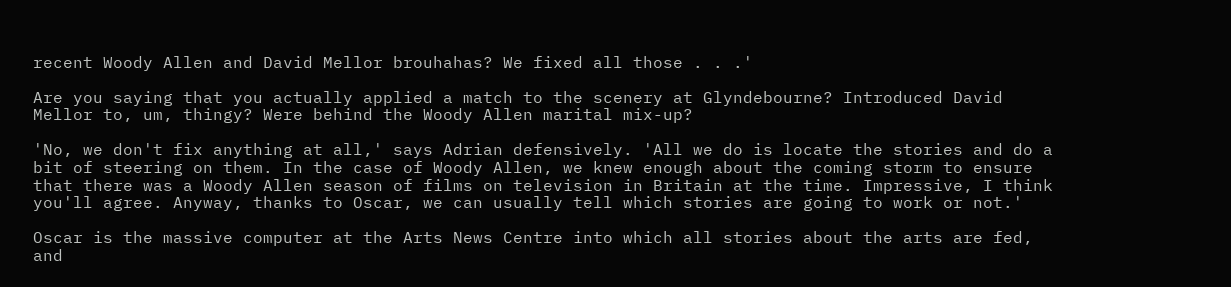recent Woody Allen and David Mellor brouhahas? We fixed all those . . .'

Are you saying that you actually applied a match to the scenery at Glyndebourne? Introduced David Mellor to, um, thingy? Were behind the Woody Allen marital mix-up?

'No, we don't fix anything at all,' says Adrian defensively. 'All we do is locate the stories and do a bit of steering on them. In the case of Woody Allen, we knew enough about the coming storm to ensure that there was a Woody Allen season of films on television in Britain at the time. Impressive, I think you'll agree. Anyway, thanks to Oscar, we can usually tell which stories are going to work or not.'

Oscar is the massive computer at the Arts News Centre into which all stories about the arts are fed, and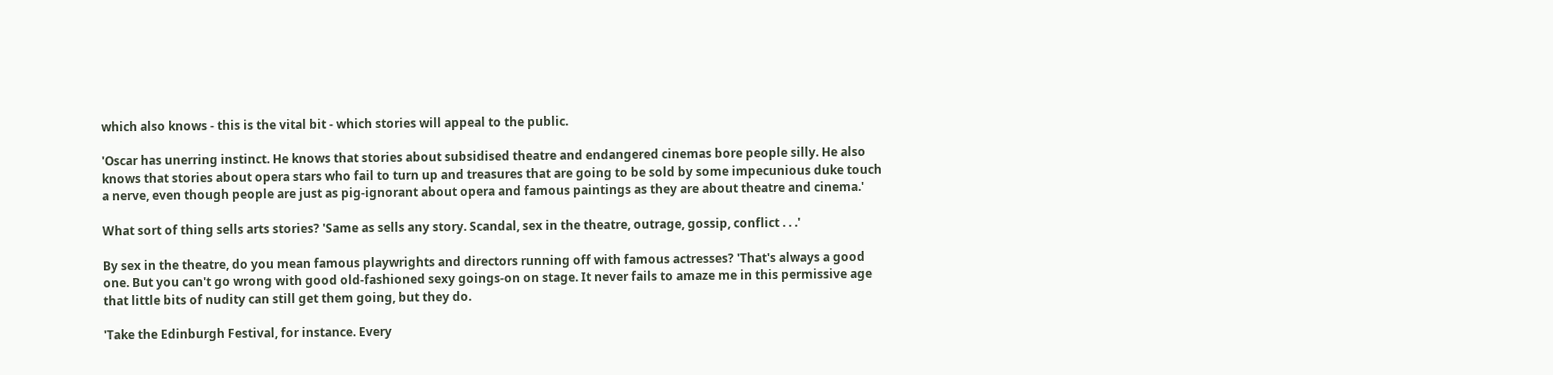which also knows - this is the vital bit - which stories will appeal to the public.

'Oscar has unerring instinct. He knows that stories about subsidised theatre and endangered cinemas bore people silly. He also knows that stories about opera stars who fail to turn up and treasures that are going to be sold by some impecunious duke touch a nerve, even though people are just as pig-ignorant about opera and famous paintings as they are about theatre and cinema.'

What sort of thing sells arts stories? 'Same as sells any story. Scandal, sex in the theatre, outrage, gossip, conflict . . .'

By sex in the theatre, do you mean famous playwrights and directors running off with famous actresses? 'That's always a good one. But you can't go wrong with good old-fashioned sexy goings-on on stage. It never fails to amaze me in this permissive age that little bits of nudity can still get them going, but they do.

'Take the Edinburgh Festival, for instance. Every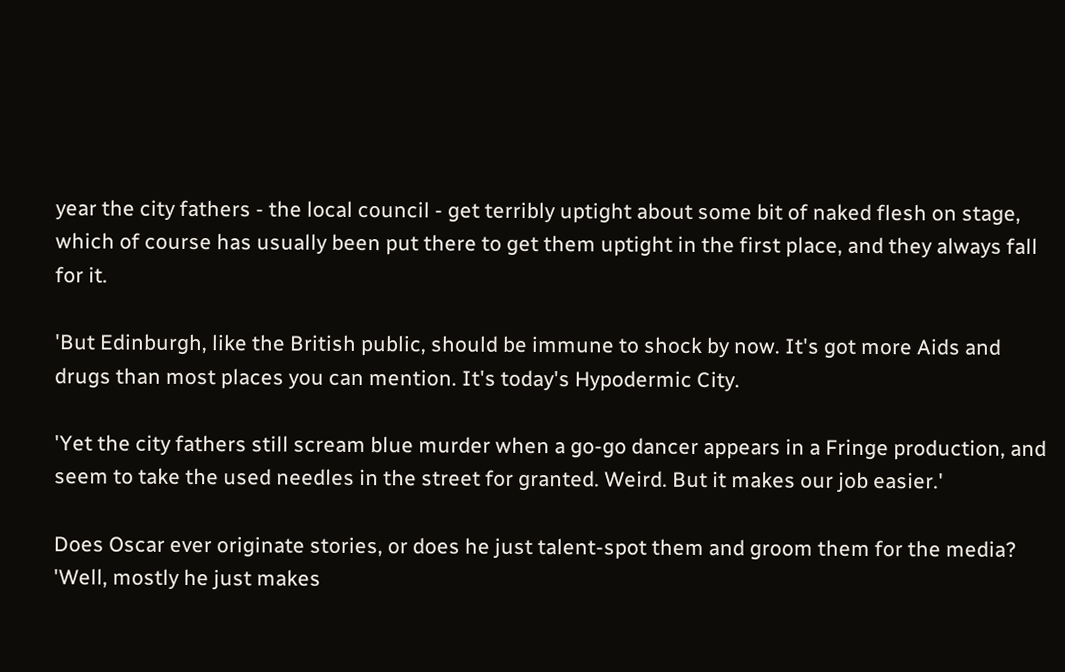year the city fathers - the local council - get terribly uptight about some bit of naked flesh on stage, which of course has usually been put there to get them uptight in the first place, and they always fall for it.

'But Edinburgh, like the British public, should be immune to shock by now. It's got more Aids and drugs than most places you can mention. It's today's Hypodermic City.

'Yet the city fathers still scream blue murder when a go-go dancer appears in a Fringe production, and seem to take the used needles in the street for granted. Weird. But it makes our job easier.'

Does Oscar ever originate stories, or does he just talent-spot them and groom them for the media? 'Well, mostly he just makes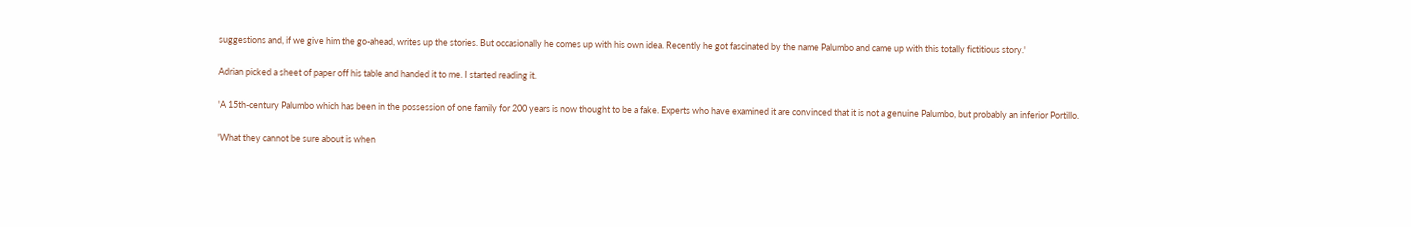suggestions and, if we give him the go-ahead, writes up the stories. But occasionally he comes up with his own idea. Recently he got fascinated by the name Palumbo and came up with this totally fictitious story.'

Adrian picked a sheet of paper off his table and handed it to me. I started reading it.

'A 15th-century Palumbo which has been in the possession of one family for 200 years is now thought to be a fake. Experts who have examined it are convinced that it is not a genuine Palumbo, but probably an inferior Portillo.

'What they cannot be sure about is when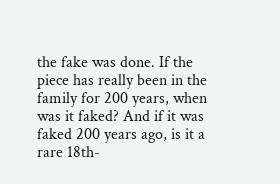the fake was done. If the piece has really been in the family for 200 years, when was it faked? And if it was faked 200 years ago, is it a rare 18th-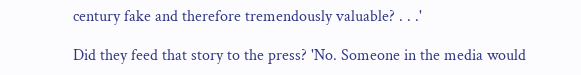century fake and therefore tremendously valuable? . . .'

Did they feed that story to the press? 'No. Someone in the media would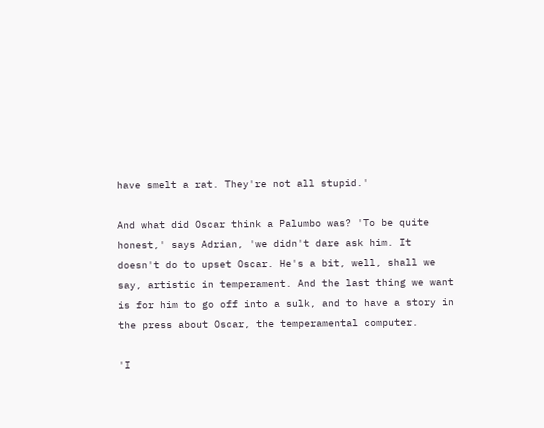have smelt a rat. They're not all stupid.'

And what did Oscar think a Palumbo was? 'To be quite honest,' says Adrian, 'we didn't dare ask him. It doesn't do to upset Oscar. He's a bit, well, shall we say, artistic in temperament. And the last thing we want is for him to go off into a sulk, and to have a story in the press about Oscar, the temperamental computer.

'I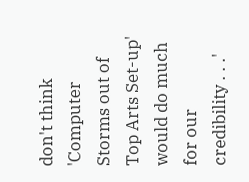don't think 'Computer Storms out of Top Arts Set-up' would do much for our credibility . . .'